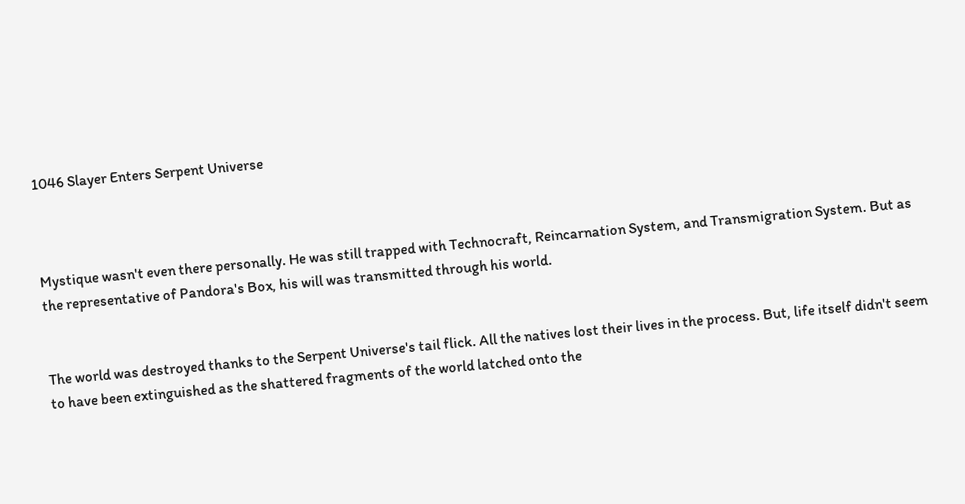1046 Slayer Enters Serpent Universe



Mystique wasn't even there personally. He was still trapped with Technocraft, Reincarnation System, and Transmigration System. But as the representative of Pandora's Box, his will was transmitted through his world.


The world was destroyed thanks to the Serpent Universe's tail flick. All the natives lost their lives in the process. But, life itself didn't seem to have been extinguished as the shattered fragments of the world latched onto the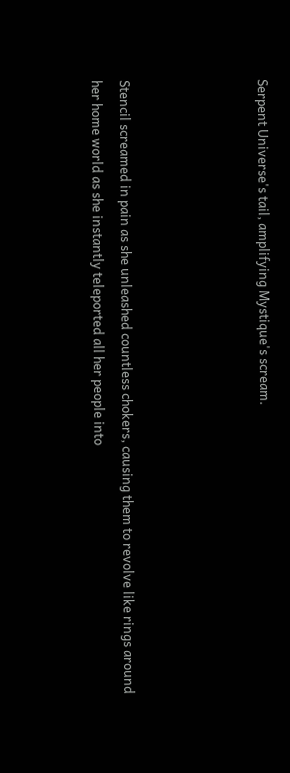Serpent Universe's tail, amplifying Mystique's scream.




Stencil screamed in pain as she unleashed countless chokers, causing them to revolve like rings around her home world as she instantly teleported all her people into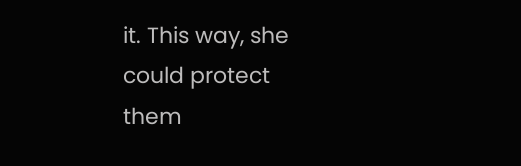it. This way, she could protect them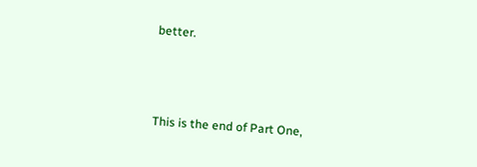better.



This is the end of Part One,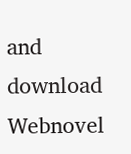and download Webnovel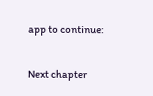app to continue:

Next chapter